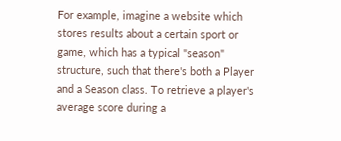For example, imagine a website which stores results about a certain sport or game, which has a typical "season" structure, such that there's both a Player and a Season class. To retrieve a player's average score during a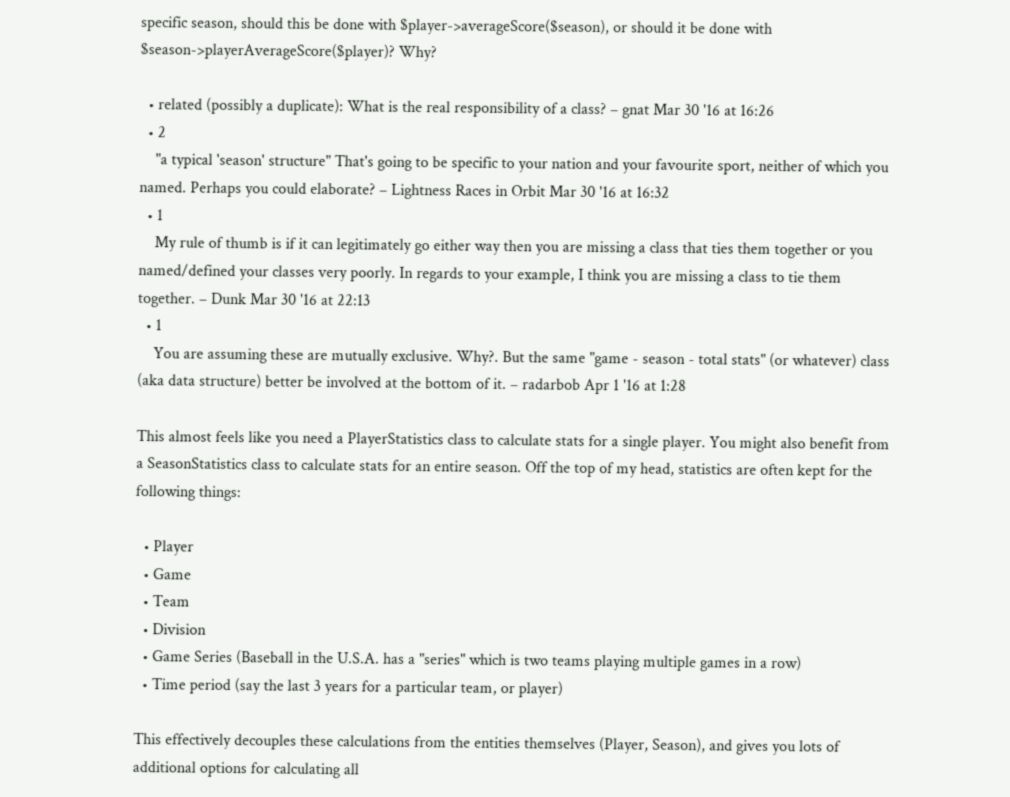specific season, should this be done with $player->averageScore($season), or should it be done with $season->playerAverageScore($player)? Why?

  • related (possibly a duplicate): What is the real responsibility of a class? – gnat Mar 30 '16 at 16:26
  • 2
    "a typical 'season' structure" That's going to be specific to your nation and your favourite sport, neither of which you named. Perhaps you could elaborate? – Lightness Races in Orbit Mar 30 '16 at 16:32
  • 1
    My rule of thumb is if it can legitimately go either way then you are missing a class that ties them together or you named/defined your classes very poorly. In regards to your example, I think you are missing a class to tie them together. – Dunk Mar 30 '16 at 22:13
  • 1
    You are assuming these are mutually exclusive. Why?. But the same "game - season - total stats" (or whatever) class (aka data structure) better be involved at the bottom of it. – radarbob Apr 1 '16 at 1:28

This almost feels like you need a PlayerStatistics class to calculate stats for a single player. You might also benefit from a SeasonStatistics class to calculate stats for an entire season. Off the top of my head, statistics are often kept for the following things:

  • Player
  • Game
  • Team
  • Division
  • Game Series (Baseball in the U.S.A. has a "series" which is two teams playing multiple games in a row)
  • Time period (say the last 3 years for a particular team, or player)

This effectively decouples these calculations from the entities themselves (Player, Season), and gives you lots of additional options for calculating all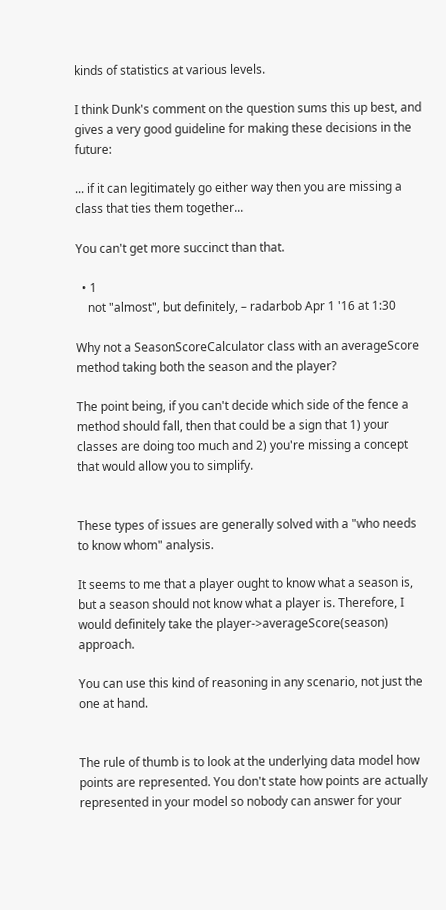kinds of statistics at various levels.

I think Dunk's comment on the question sums this up best, and gives a very good guideline for making these decisions in the future:

... if it can legitimately go either way then you are missing a class that ties them together...

You can't get more succinct than that.

  • 1
    not "almost", but definitely, – radarbob Apr 1 '16 at 1:30

Why not a SeasonScoreCalculator class with an averageScore method taking both the season and the player?

The point being, if you can't decide which side of the fence a method should fall, then that could be a sign that 1) your classes are doing too much and 2) you're missing a concept that would allow you to simplify.


These types of issues are generally solved with a "who needs to know whom" analysis.

It seems to me that a player ought to know what a season is, but a season should not know what a player is. Therefore, I would definitely take the player->averageScore(season) approach.

You can use this kind of reasoning in any scenario, not just the one at hand.


The rule of thumb is to look at the underlying data model how points are represented. You don't state how points are actually represented in your model so nobody can answer for your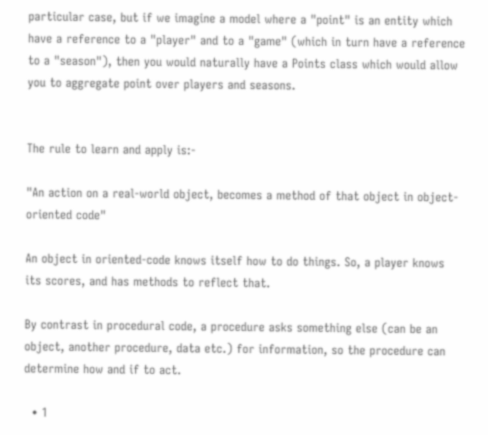particular case, but if we imagine a model where a "point" is an entity which have a reference to a "player" and to a "game" (which in turn have a reference to a "season"), then you would naturally have a Points class which would allow you to aggregate point over players and seasons.


The rule to learn and apply is:-

"An action on a real-world object, becomes a method of that object in object-oriented code"

An object in oriented-code knows itself how to do things. So, a player knows its scores, and has methods to reflect that.

By contrast in procedural code, a procedure asks something else (can be an object, another procedure, data etc.) for information, so the procedure can determine how and if to act.

  • 1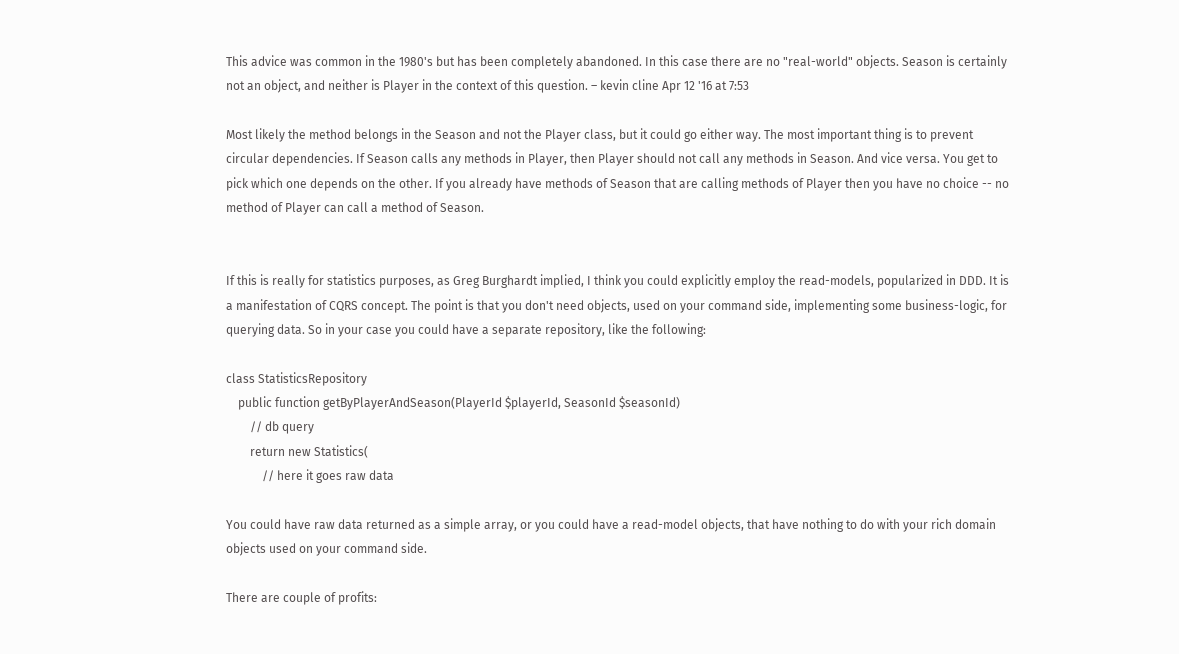This advice was common in the 1980's but has been completely abandoned. In this case there are no "real-world" objects. Season is certainly not an object, and neither is Player in the context of this question. – kevin cline Apr 12 '16 at 7:53

Most likely the method belongs in the Season and not the Player class, but it could go either way. The most important thing is to prevent circular dependencies. If Season calls any methods in Player, then Player should not call any methods in Season. And vice versa. You get to pick which one depends on the other. If you already have methods of Season that are calling methods of Player then you have no choice -- no method of Player can call a method of Season.


If this is really for statistics purposes, as Greg Burghardt implied, I think you could explicitly employ the read-models, popularized in DDD. It is a manifestation of CQRS concept. The point is that you don't need objects, used on your command side, implementing some business-logic, for querying data. So in your case you could have a separate repository, like the following:

class StatisticsRepository
    public function getByPlayerAndSeason(PlayerId $playerId, SeasonId $seasonId)
        // db query
        return new Statistics(
            // here it goes raw data

You could have raw data returned as a simple array, or you could have a read-model objects, that have nothing to do with your rich domain objects used on your command side.

There are couple of profits: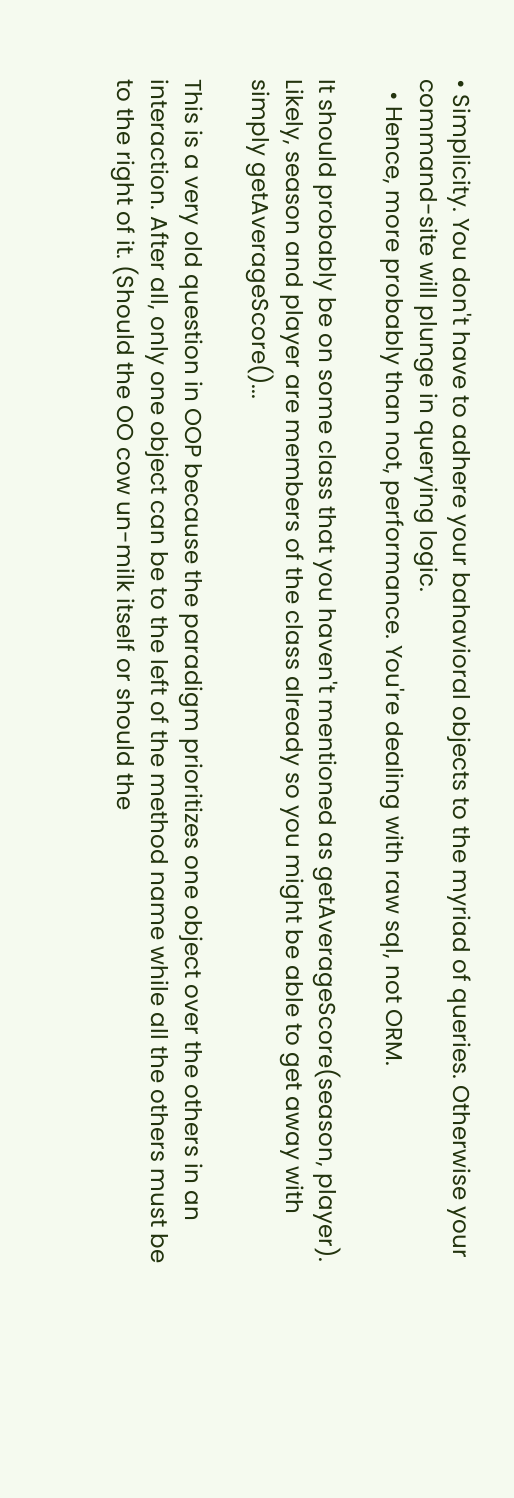• Simplicity. You don't have to adhere your bahavioral objects to the myriad of queries. Otherwise your command-site will plunge in querying logic.
  • Hence, more probably than not, performance. You're dealing with raw sql, not ORM.

It should probably be on some class that you haven't mentioned as getAverageScore(season, player). Likely, season and player are members of the class already so you might be able to get away with simply getAverageScore()...

This is a very old question in OOP because the paradigm prioritizes one object over the others in an interaction. After all, only one object can be to the left of the method name while all the others must be to the right of it. (Should the OO cow un-milk itself or should the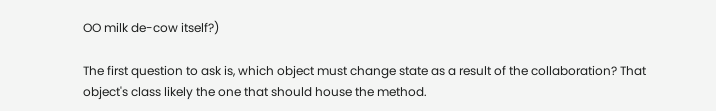OO milk de-cow itself?)

The first question to ask is, which object must change state as a result of the collaboration? That object's class likely the one that should house the method.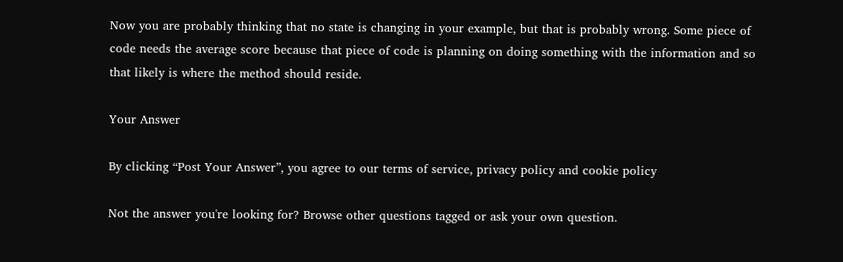Now you are probably thinking that no state is changing in your example, but that is probably wrong. Some piece of code needs the average score because that piece of code is planning on doing something with the information and so that likely is where the method should reside.

Your Answer

By clicking “Post Your Answer”, you agree to our terms of service, privacy policy and cookie policy

Not the answer you're looking for? Browse other questions tagged or ask your own question.